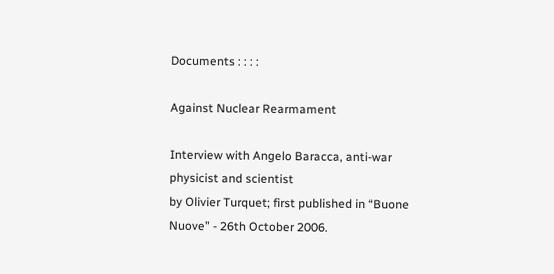Documents : : : :

Against Nuclear Rearmament

Interview with Angelo Baracca, anti-war physicist and scientist
by Olivier Turquet; first published in “Buone Nuove” - 26th October 2006.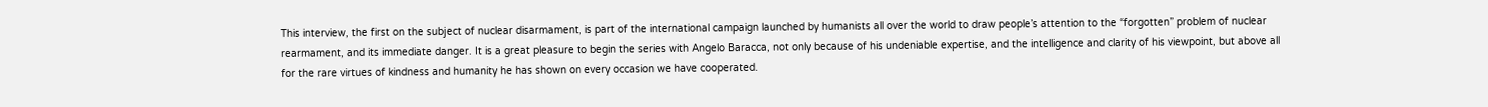This interview, the first on the subject of nuclear disarmament, is part of the international campaign launched by humanists all over the world to draw people’s attention to the “forgotten” problem of nuclear rearmament, and its immediate danger. It is a great pleasure to begin the series with Angelo Baracca, not only because of his undeniable expertise, and the intelligence and clarity of his viewpoint, but above all for the rare virtues of kindness and humanity he has shown on every occasion we have cooperated.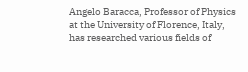Angelo Baracca, Professor of Physics at the University of Florence, Italy, has researched various fields of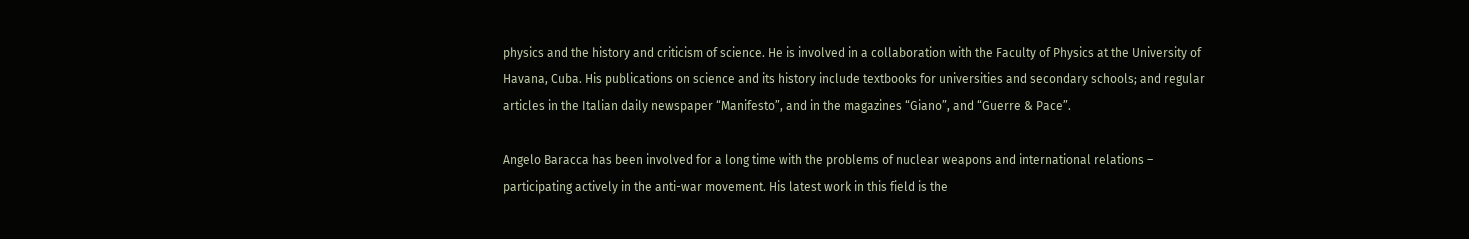physics and the history and criticism of science. He is involved in a collaboration with the Faculty of Physics at the University of Havana, Cuba. His publications on science and its history include textbooks for universities and secondary schools; and regular articles in the Italian daily newspaper “Manifesto”, and in the magazines “Giano”, and “Guerre & Pace”.

Angelo Baracca has been involved for a long time with the problems of nuclear weapons and international relations – participating actively in the anti-war movement. His latest work in this field is the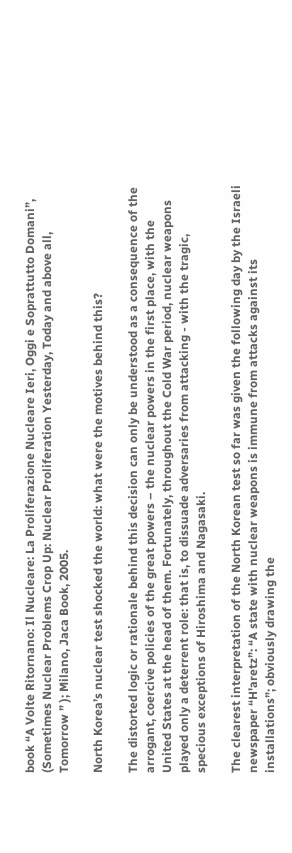book “A Volte Ritornano: Il Nucleare: La Proliferazione Nucleare Ieri, Oggi e Soprattutto Domani”, (Sometimes Nuclear Problems Crop Up: Nuclear Proliferation Yesterday, Today and above all, Tomorrow ” ); Milano, Jaca Book, 2005.

North Korea’s nuclear test shocked the world: what were the motives behind this?

The distorted logic or rationale behind this decision can only be understood as a consequence of the arrogant, coercive policies of the great powers – the nuclear powers in the first place, with the United States at the head of them. Fortunately, throughout the Cold War period, nuclear weapons played only a deterrent role: that is, to dissuade adversaries from attacking - with the tragic, specious exceptions of Hiroshima and Nagasaki.

The clearest interpretation of the North Korean test so far was given the following day by the Israeli newspaper “H'aretz”: “A state with nuclear weapons is immune from attacks against its installations”; obviously drawing the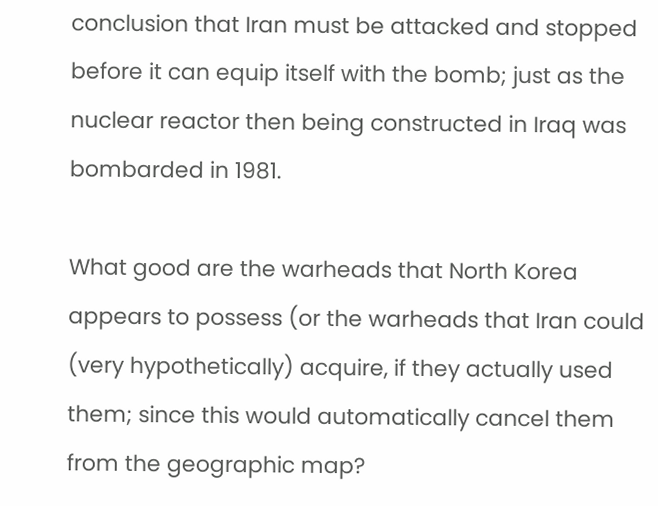conclusion that Iran must be attacked and stopped before it can equip itself with the bomb; just as the nuclear reactor then being constructed in Iraq was bombarded in 1981.

What good are the warheads that North Korea appears to possess (or the warheads that Iran could (very hypothetically) acquire, if they actually used them; since this would automatically cancel them from the geographic map?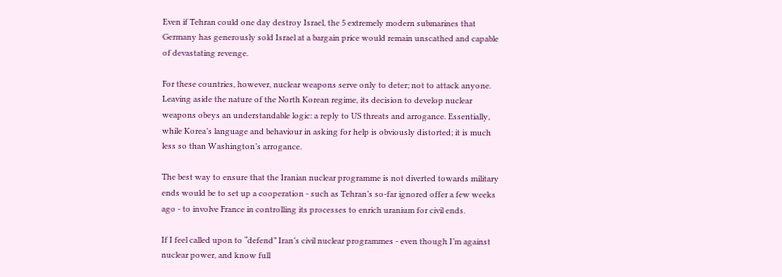Even if Tehran could one day destroy Israel, the 5 extremely modern submarines that Germany has generously sold Israel at a bargain price would remain unscathed and capable of devastating revenge.

For these countries, however, nuclear weapons serve only to deter; not to attack anyone. Leaving aside the nature of the North Korean regime, its decision to develop nuclear weapons obeys an understandable logic: a reply to US threats and arrogance. Essentially, while Korea’s language and behaviour in asking for help is obviously distorted; it is much less so than Washington’s arrogance.

The best way to ensure that the Iranian nuclear programme is not diverted towards military ends would be to set up a cooperation - such as Tehran’s so-far ignored offer a few weeks ago - to involve France in controlling its processes to enrich uranium for civil ends.

If I feel called upon to “defend” Iran’s civil nuclear programmes - even though I’m against nuclear power, and know full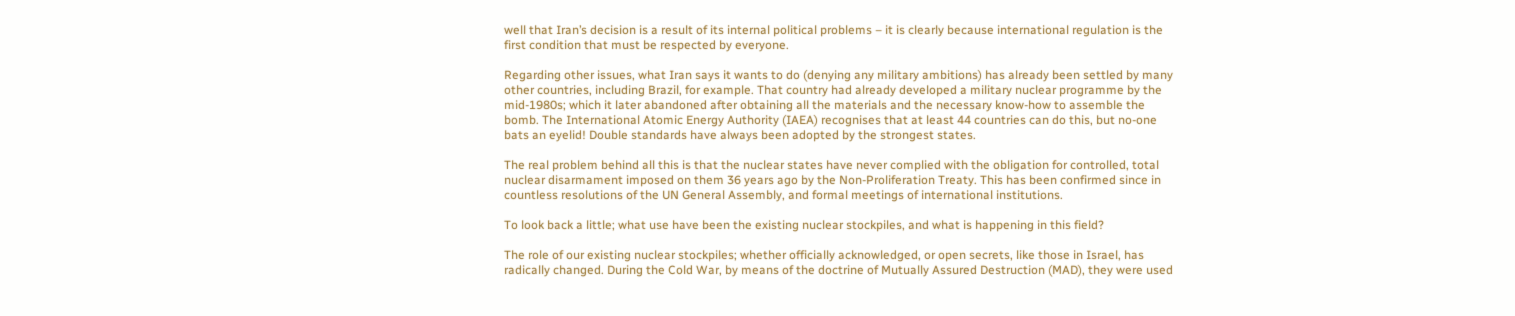well that Iran’s decision is a result of its internal political problems – it is clearly because international regulation is the first condition that must be respected by everyone.

Regarding other issues, what Iran says it wants to do (denying any military ambitions) has already been settled by many other countries, including Brazil, for example. That country had already developed a military nuclear programme by the mid-1980s; which it later abandoned after obtaining all the materials and the necessary know-how to assemble the bomb. The International Atomic Energy Authority (IAEA) recognises that at least 44 countries can do this, but no-one bats an eyelid! Double standards have always been adopted by the strongest states.

The real problem behind all this is that the nuclear states have never complied with the obligation for controlled, total nuclear disarmament imposed on them 36 years ago by the Non-Proliferation Treaty. This has been confirmed since in countless resolutions of the UN General Assembly, and formal meetings of international institutions.

To look back a little; what use have been the existing nuclear stockpiles, and what is happening in this field?

The role of our existing nuclear stockpiles; whether officially acknowledged, or open secrets, like those in Israel, has radically changed. During the Cold War, by means of the doctrine of Mutually Assured Destruction (MAD), they were used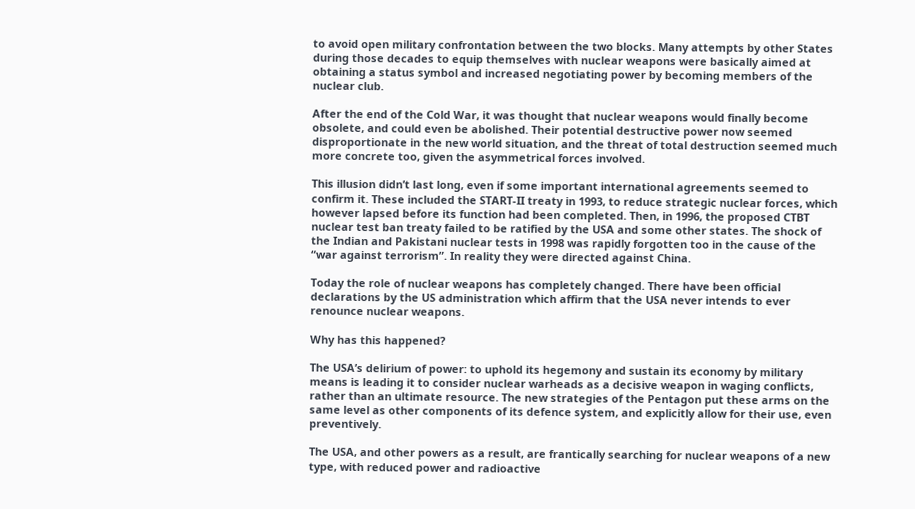to avoid open military confrontation between the two blocks. Many attempts by other States during those decades to equip themselves with nuclear weapons were basically aimed at obtaining a status symbol and increased negotiating power by becoming members of the nuclear club.

After the end of the Cold War, it was thought that nuclear weapons would finally become obsolete, and could even be abolished. Their potential destructive power now seemed disproportionate in the new world situation, and the threat of total destruction seemed much more concrete too, given the asymmetrical forces involved.

This illusion didn’t last long, even if some important international agreements seemed to confirm it. These included the START-II treaty in 1993, to reduce strategic nuclear forces, which however lapsed before its function had been completed. Then, in 1996, the proposed CTBT nuclear test ban treaty failed to be ratified by the USA and some other states. The shock of the Indian and Pakistani nuclear tests in 1998 was rapidly forgotten too in the cause of the “war against terrorism”. In reality they were directed against China.

Today the role of nuclear weapons has completely changed. There have been official declarations by the US administration which affirm that the USA never intends to ever renounce nuclear weapons.

Why has this happened?

The USA’s delirium of power: to uphold its hegemony and sustain its economy by military means is leading it to consider nuclear warheads as a decisive weapon in waging conflicts, rather than an ultimate resource. The new strategies of the Pentagon put these arms on the same level as other components of its defence system, and explicitly allow for their use, even preventively.

The USA, and other powers as a result, are frantically searching for nuclear weapons of a new type, with reduced power and radioactive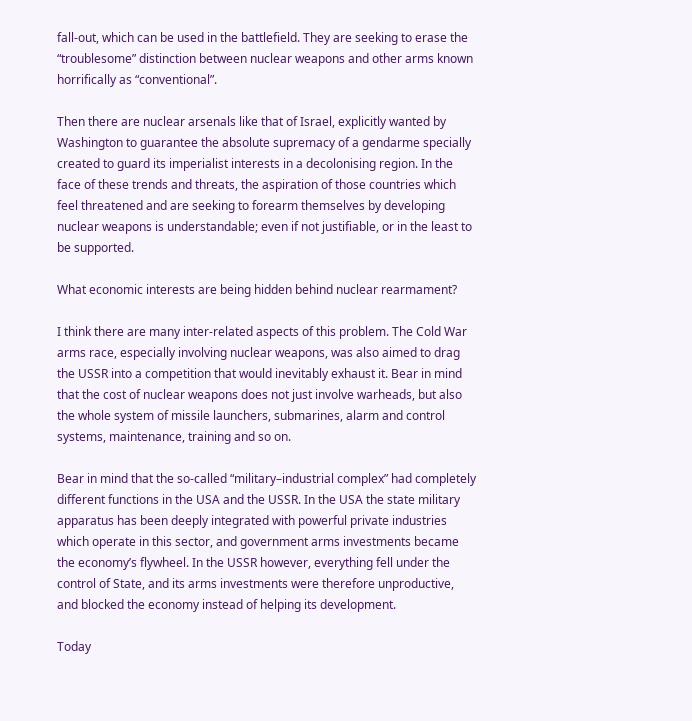fall-out, which can be used in the battlefield. They are seeking to erase the “troublesome” distinction between nuclear weapons and other arms known horrifically as “conventional”.

Then there are nuclear arsenals like that of Israel, explicitly wanted by Washington to guarantee the absolute supremacy of a gendarme specially created to guard its imperialist interests in a decolonising region. In the face of these trends and threats, the aspiration of those countries which feel threatened and are seeking to forearm themselves by developing nuclear weapons is understandable; even if not justifiable, or in the least to be supported.

What economic interests are being hidden behind nuclear rearmament?

I think there are many inter-related aspects of this problem. The Cold War arms race, especially involving nuclear weapons, was also aimed to drag the USSR into a competition that would inevitably exhaust it. Bear in mind that the cost of nuclear weapons does not just involve warheads, but also the whole system of missile launchers, submarines, alarm and control systems, maintenance, training and so on.

Bear in mind that the so-called “military–industrial complex” had completely different functions in the USA and the USSR. In the USA the state military apparatus has been deeply integrated with powerful private industries which operate in this sector, and government arms investments became the economy’s flywheel. In the USSR however, everything fell under the control of State, and its arms investments were therefore unproductive, and blocked the economy instead of helping its development.

Today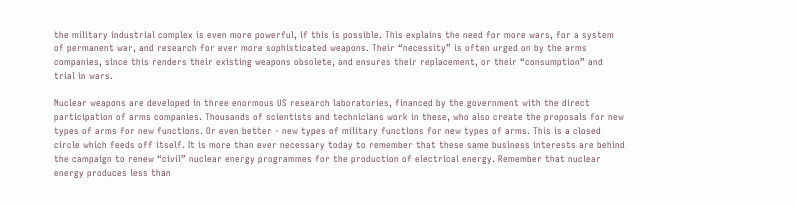the military industrial complex is even more powerful, if this is possible. This explains the need for more wars, for a system of permanent war, and research for ever more sophisticated weapons. Their “necessity” is often urged on by the arms companies, since this renders their existing weapons obsolete, and ensures their replacement, or their “consumption” and trial in wars.

Nuclear weapons are developed in three enormous US research laboratories, financed by the government with the direct participation of arms companies. Thousands of scientists and technicians work in these, who also create the proposals for new types of arms for new functions. Or even better - new types of military functions for new types of arms. This is a closed circle which feeds off itself. It is more than ever necessary today to remember that these same business interests are behind the campaign to renew “civil” nuclear energy programmes for the production of electrical energy. Remember that nuclear energy produces less than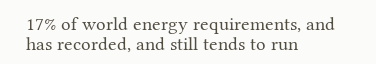17% of world energy requirements, and has recorded, and still tends to run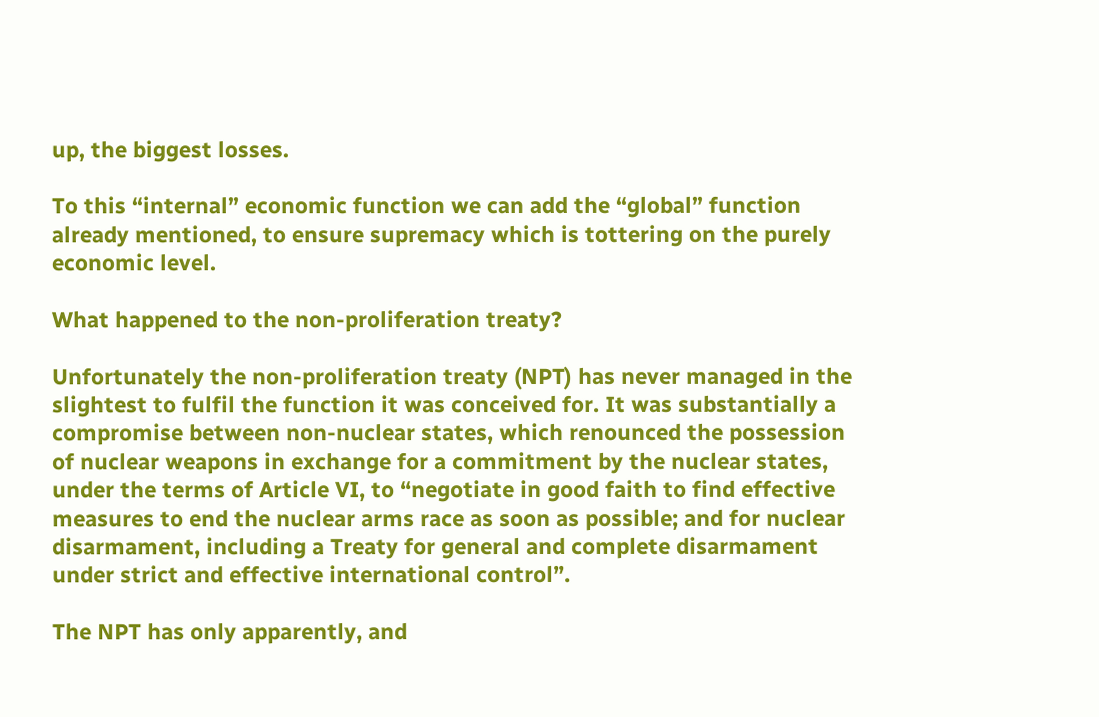up, the biggest losses.

To this “internal” economic function we can add the “global” function already mentioned, to ensure supremacy which is tottering on the purely economic level.

What happened to the non-proliferation treaty?

Unfortunately the non-proliferation treaty (NPT) has never managed in the slightest to fulfil the function it was conceived for. It was substantially a compromise between non-nuclear states, which renounced the possession of nuclear weapons in exchange for a commitment by the nuclear states, under the terms of Article VI, to “negotiate in good faith to find effective measures to end the nuclear arms race as soon as possible; and for nuclear disarmament, including a Treaty for general and complete disarmament under strict and effective international control”.

The NPT has only apparently, and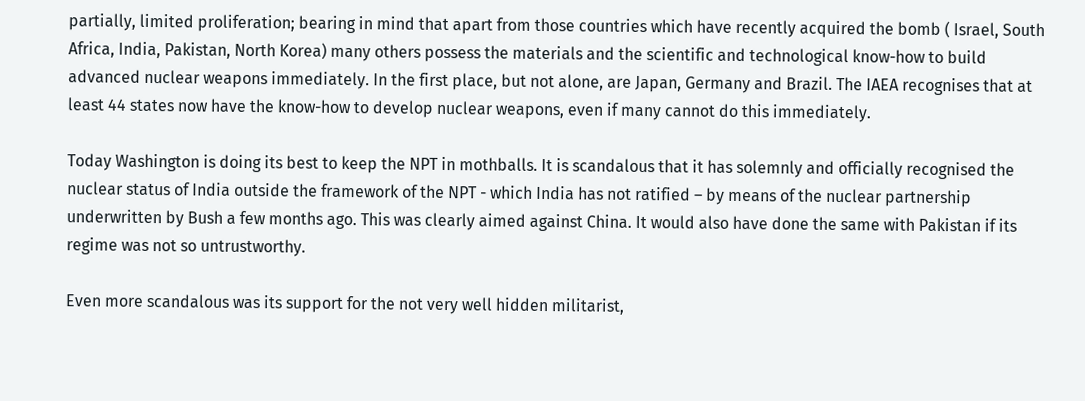partially, limited proliferation; bearing in mind that apart from those countries which have recently acquired the bomb ( Israel, South Africa, India, Pakistan, North Korea) many others possess the materials and the scientific and technological know-how to build advanced nuclear weapons immediately. In the first place, but not alone, are Japan, Germany and Brazil. The IAEA recognises that at least 44 states now have the know-how to develop nuclear weapons, even if many cannot do this immediately.

Today Washington is doing its best to keep the NPT in mothballs. It is scandalous that it has solemnly and officially recognised the nuclear status of India outside the framework of the NPT - which India has not ratified – by means of the nuclear partnership underwritten by Bush a few months ago. This was clearly aimed against China. It would also have done the same with Pakistan if its regime was not so untrustworthy.

Even more scandalous was its support for the not very well hidden militarist,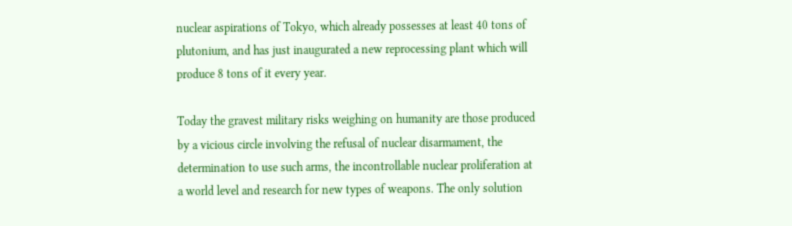nuclear aspirations of Tokyo, which already possesses at least 40 tons of plutonium, and has just inaugurated a new reprocessing plant which will produce 8 tons of it every year.

Today the gravest military risks weighing on humanity are those produced by a vicious circle involving the refusal of nuclear disarmament, the determination to use such arms, the incontrollable nuclear proliferation at a world level and research for new types of weapons. The only solution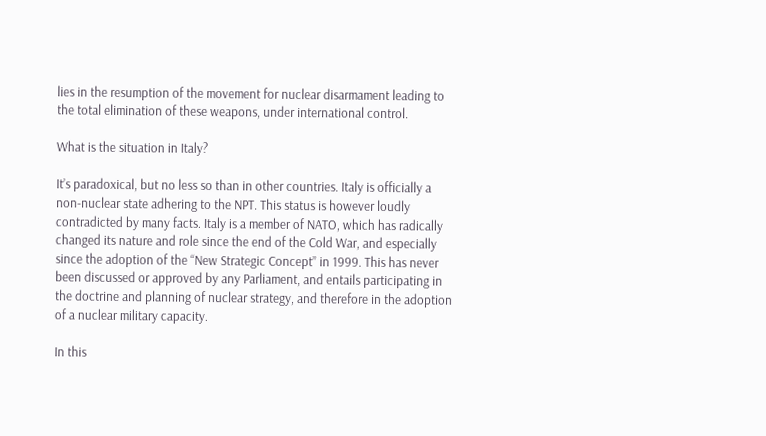lies in the resumption of the movement for nuclear disarmament leading to the total elimination of these weapons, under international control.

What is the situation in Italy?

It’s paradoxical, but no less so than in other countries. Italy is officially a non-nuclear state adhering to the NPT. This status is however loudly contradicted by many facts. Italy is a member of NATO, which has radically changed its nature and role since the end of the Cold War, and especially since the adoption of the “New Strategic Concept” in 1999. This has never been discussed or approved by any Parliament, and entails participating in the doctrine and planning of nuclear strategy, and therefore in the adoption of a nuclear military capacity.

In this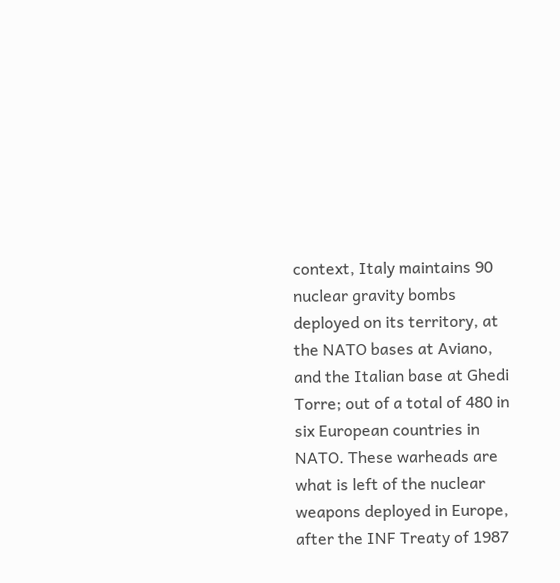context, Italy maintains 90 nuclear gravity bombs deployed on its territory, at the NATO bases at Aviano, and the Italian base at Ghedi Torre; out of a total of 480 in six European countries in NATO. These warheads are what is left of the nuclear weapons deployed in Europe, after the INF Treaty of 1987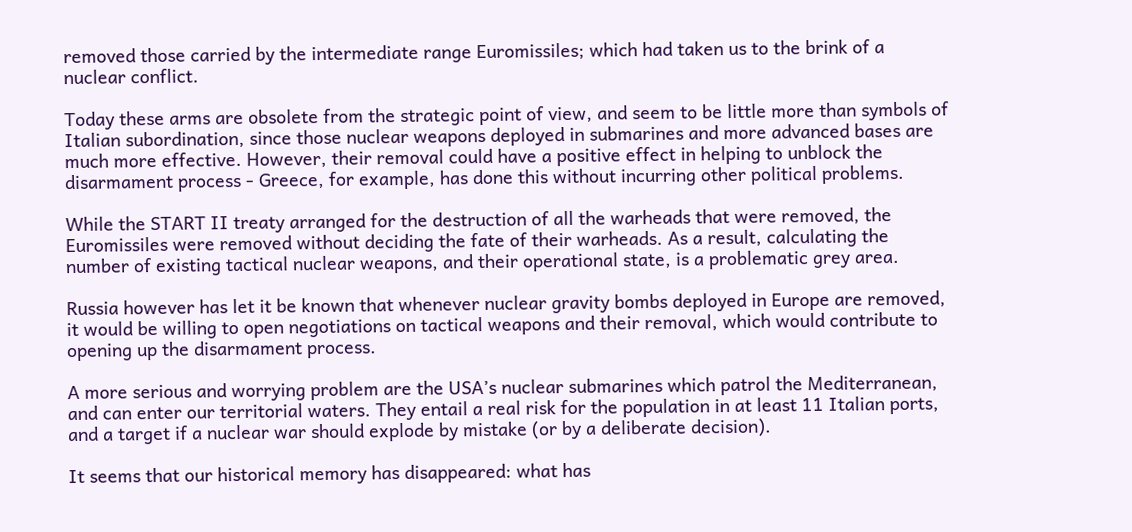removed those carried by the intermediate range Euromissiles; which had taken us to the brink of a nuclear conflict.

Today these arms are obsolete from the strategic point of view, and seem to be little more than symbols of Italian subordination, since those nuclear weapons deployed in submarines and more advanced bases are much more effective. However, their removal could have a positive effect in helping to unblock the disarmament process - Greece, for example, has done this without incurring other political problems.

While the START II treaty arranged for the destruction of all the warheads that were removed, the Euromissiles were removed without deciding the fate of their warheads. As a result, calculating the number of existing tactical nuclear weapons, and their operational state, is a problematic grey area.

Russia however has let it be known that whenever nuclear gravity bombs deployed in Europe are removed, it would be willing to open negotiations on tactical weapons and their removal, which would contribute to opening up the disarmament process.

A more serious and worrying problem are the USA’s nuclear submarines which patrol the Mediterranean, and can enter our territorial waters. They entail a real risk for the population in at least 11 Italian ports, and a target if a nuclear war should explode by mistake (or by a deliberate decision).

It seems that our historical memory has disappeared: what has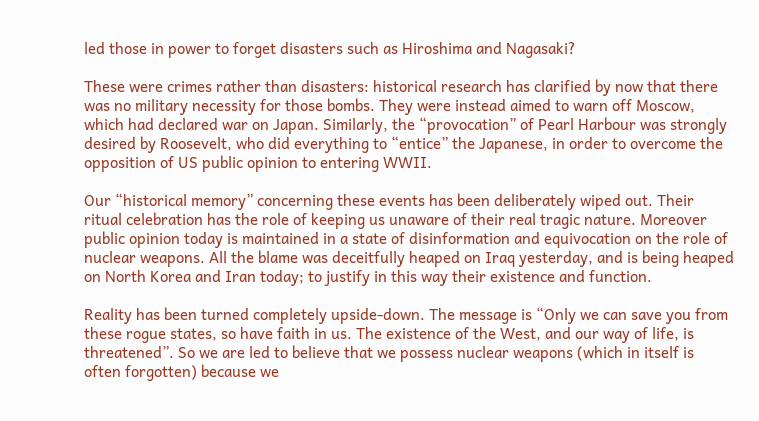led those in power to forget disasters such as Hiroshima and Nagasaki?

These were crimes rather than disasters: historical research has clarified by now that there was no military necessity for those bombs. They were instead aimed to warn off Moscow, which had declared war on Japan. Similarly, the “provocation” of Pearl Harbour was strongly desired by Roosevelt, who did everything to “entice” the Japanese, in order to overcome the opposition of US public opinion to entering WWII.

Our “historical memory” concerning these events has been deliberately wiped out. Their ritual celebration has the role of keeping us unaware of their real tragic nature. Moreover public opinion today is maintained in a state of disinformation and equivocation on the role of nuclear weapons. All the blame was deceitfully heaped on Iraq yesterday, and is being heaped on North Korea and Iran today; to justify in this way their existence and function.

Reality has been turned completely upside-down. The message is “Only we can save you from these rogue states, so have faith in us. The existence of the West, and our way of life, is threatened”. So we are led to believe that we possess nuclear weapons (which in itself is often forgotten) because we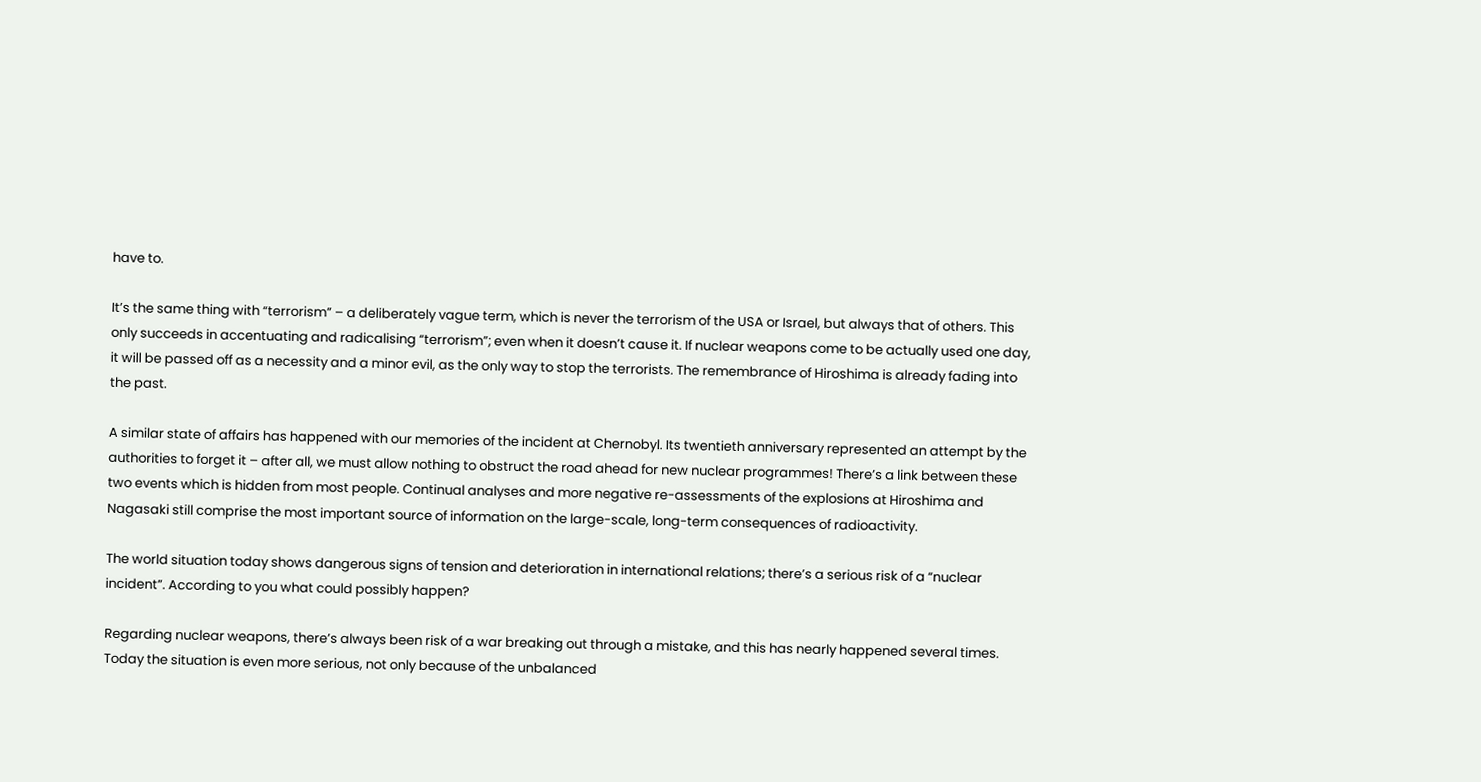have to.

It’s the same thing with “terrorism” – a deliberately vague term, which is never the terrorism of the USA or Israel, but always that of others. This only succeeds in accentuating and radicalising “terrorism”; even when it doesn’t cause it. If nuclear weapons come to be actually used one day, it will be passed off as a necessity and a minor evil, as the only way to stop the terrorists. The remembrance of Hiroshima is already fading into the past.

A similar state of affairs has happened with our memories of the incident at Chernobyl. Its twentieth anniversary represented an attempt by the authorities to forget it – after all, we must allow nothing to obstruct the road ahead for new nuclear programmes! There’s a link between these two events which is hidden from most people. Continual analyses and more negative re-assessments of the explosions at Hiroshima and Nagasaki still comprise the most important source of information on the large-scale, long-term consequences of radioactivity.

The world situation today shows dangerous signs of tension and deterioration in international relations; there’s a serious risk of a “nuclear incident”. According to you what could possibly happen?

Regarding nuclear weapons, there’s always been risk of a war breaking out through a mistake, and this has nearly happened several times. Today the situation is even more serious, not only because of the unbalanced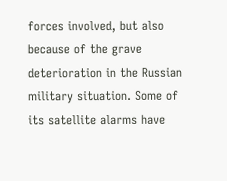forces involved, but also because of the grave deterioration in the Russian military situation. Some of its satellite alarms have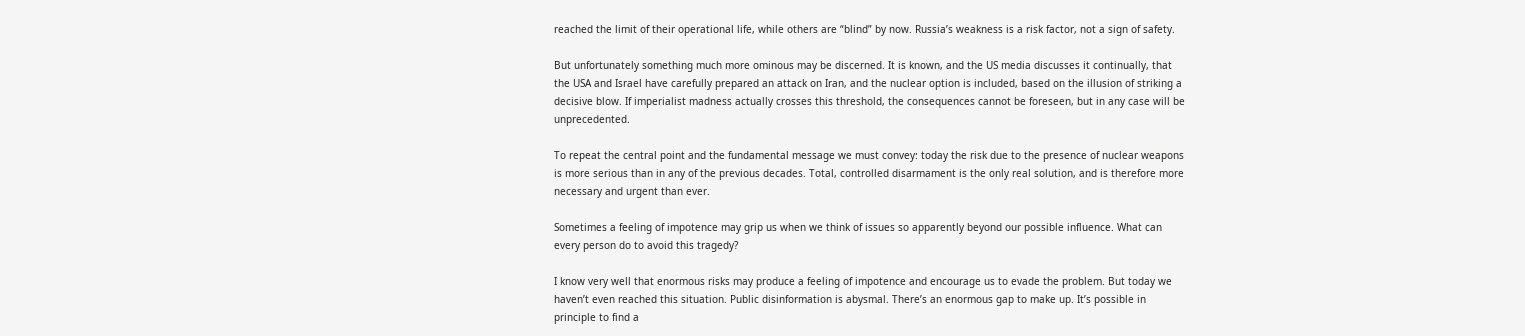reached the limit of their operational life, while others are “blind” by now. Russia’s weakness is a risk factor, not a sign of safety.

But unfortunately something much more ominous may be discerned. It is known, and the US media discusses it continually, that the USA and Israel have carefully prepared an attack on Iran, and the nuclear option is included, based on the illusion of striking a decisive blow. If imperialist madness actually crosses this threshold, the consequences cannot be foreseen, but in any case will be unprecedented.

To repeat the central point and the fundamental message we must convey: today the risk due to the presence of nuclear weapons is more serious than in any of the previous decades. Total, controlled disarmament is the only real solution, and is therefore more necessary and urgent than ever.

Sometimes a feeling of impotence may grip us when we think of issues so apparently beyond our possible influence. What can every person do to avoid this tragedy?

I know very well that enormous risks may produce a feeling of impotence and encourage us to evade the problem. But today we haven’t even reached this situation. Public disinformation is abysmal. There’s an enormous gap to make up. It’s possible in principle to find a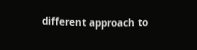different approach to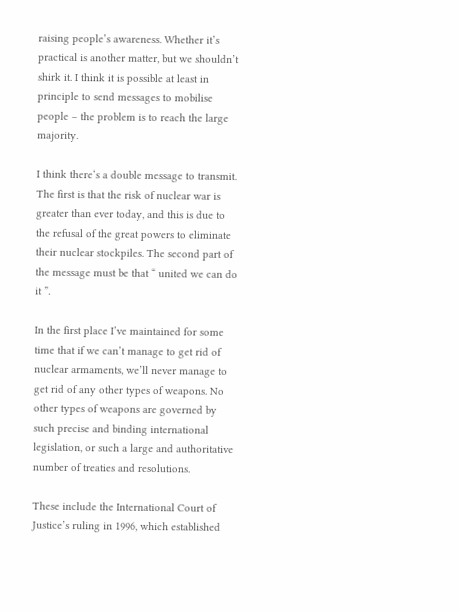raising people’s awareness. Whether it’s practical is another matter, but we shouldn’t shirk it. I think it is possible at least in principle to send messages to mobilise people – the problem is to reach the large majority.

I think there‘s a double message to transmit. The first is that the risk of nuclear war is greater than ever today, and this is due to the refusal of the great powers to eliminate their nuclear stockpiles. The second part of the message must be that “ united we can do it ”.

In the first place I’ve maintained for some time that if we can’t manage to get rid of nuclear armaments, we’ll never manage to get rid of any other types of weapons. No other types of weapons are governed by such precise and binding international legislation, or such a large and authoritative number of treaties and resolutions.

These include the International Court of Justice’s ruling in 1996, which established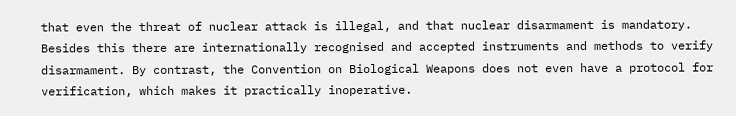that even the threat of nuclear attack is illegal, and that nuclear disarmament is mandatory. Besides this there are internationally recognised and accepted instruments and methods to verify disarmament. By contrast, the Convention on Biological Weapons does not even have a protocol for verification, which makes it practically inoperative.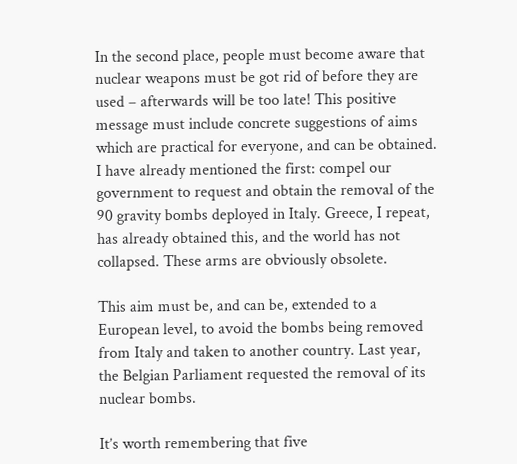In the second place, people must become aware that nuclear weapons must be got rid of before they are used – afterwards will be too late! This positive message must include concrete suggestions of aims which are practical for everyone, and can be obtained. I have already mentioned the first: compel our government to request and obtain the removal of the 90 gravity bombs deployed in Italy. Greece, I repeat, has already obtained this, and the world has not collapsed. These arms are obviously obsolete.

This aim must be, and can be, extended to a European level, to avoid the bombs being removed from Italy and taken to another country. Last year, the Belgian Parliament requested the removal of its nuclear bombs.

It’s worth remembering that five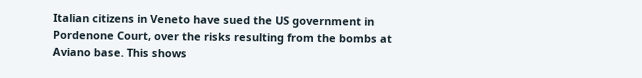Italian citizens in Veneto have sued the US government in Pordenone Court, over the risks resulting from the bombs at Aviano base. This shows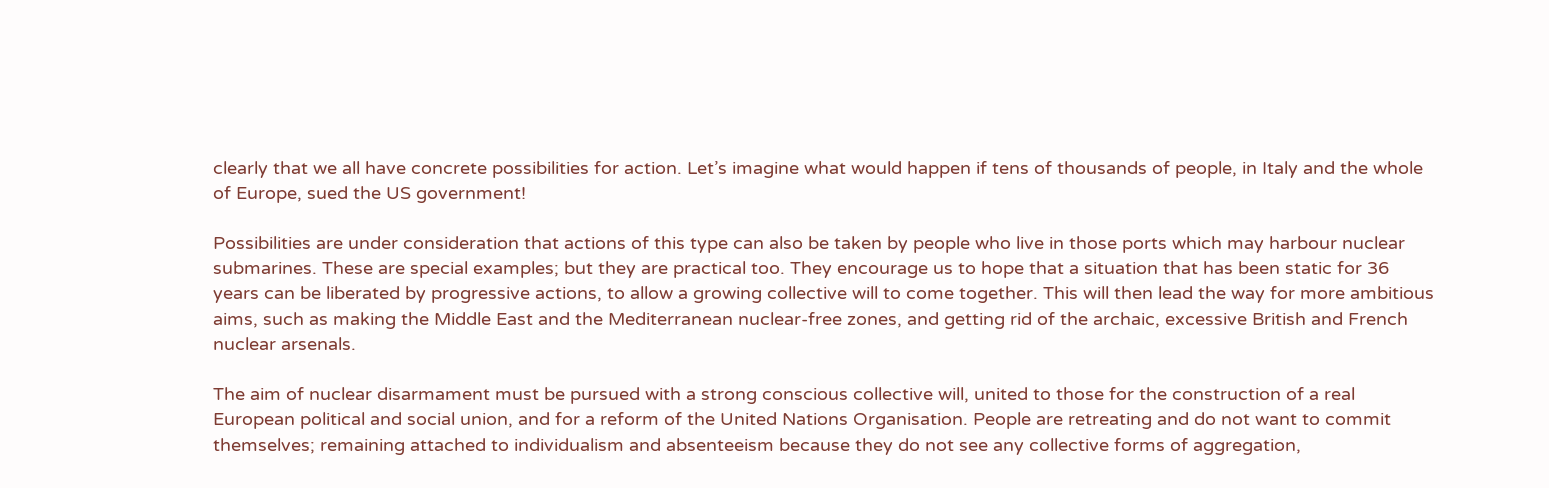clearly that we all have concrete possibilities for action. Let’s imagine what would happen if tens of thousands of people, in Italy and the whole of Europe, sued the US government!

Possibilities are under consideration that actions of this type can also be taken by people who live in those ports which may harbour nuclear submarines. These are special examples; but they are practical too. They encourage us to hope that a situation that has been static for 36 years can be liberated by progressive actions, to allow a growing collective will to come together. This will then lead the way for more ambitious aims, such as making the Middle East and the Mediterranean nuclear-free zones, and getting rid of the archaic, excessive British and French nuclear arsenals.

The aim of nuclear disarmament must be pursued with a strong conscious collective will, united to those for the construction of a real European political and social union, and for a reform of the United Nations Organisation. People are retreating and do not want to commit themselves; remaining attached to individualism and absenteeism because they do not see any collective forms of aggregation,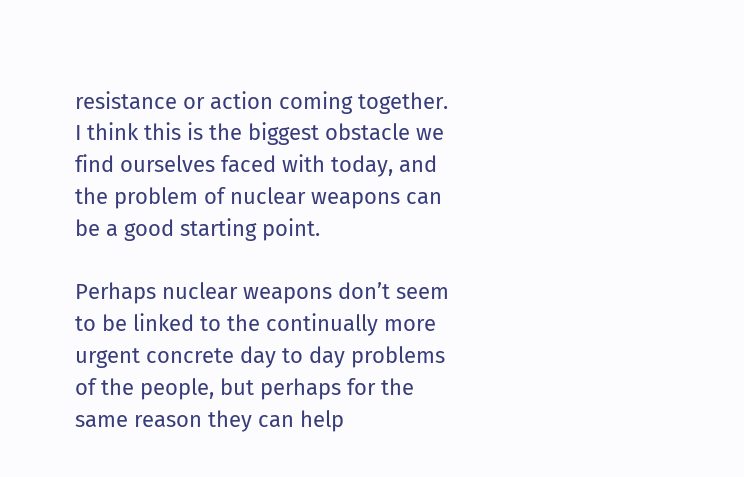resistance or action coming together. I think this is the biggest obstacle we find ourselves faced with today, and the problem of nuclear weapons can be a good starting point.

Perhaps nuclear weapons don’t seem to be linked to the continually more urgent concrete day to day problems of the people, but perhaps for the same reason they can help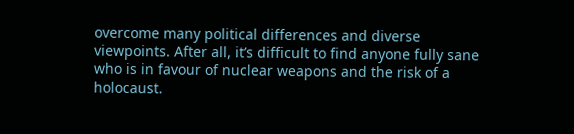overcome many political differences and diverse viewpoints. After all, it’s difficult to find anyone fully sane who is in favour of nuclear weapons and the risk of a holocaust.